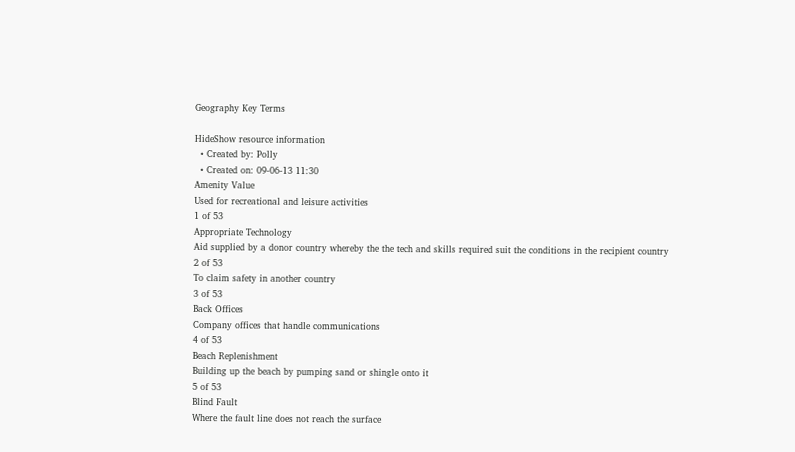Geography Key Terms

HideShow resource information
  • Created by: Polly
  • Created on: 09-06-13 11:30
Amenity Value
Used for recreational and leisure activities
1 of 53
Appropriate Technology
Aid supplied by a donor country whereby the the tech and skills required suit the conditions in the recipient country
2 of 53
To claim safety in another country
3 of 53
Back Offices
Company offices that handle communications
4 of 53
Beach Replenishment
Building up the beach by pumping sand or shingle onto it
5 of 53
Blind Fault
Where the fault line does not reach the surface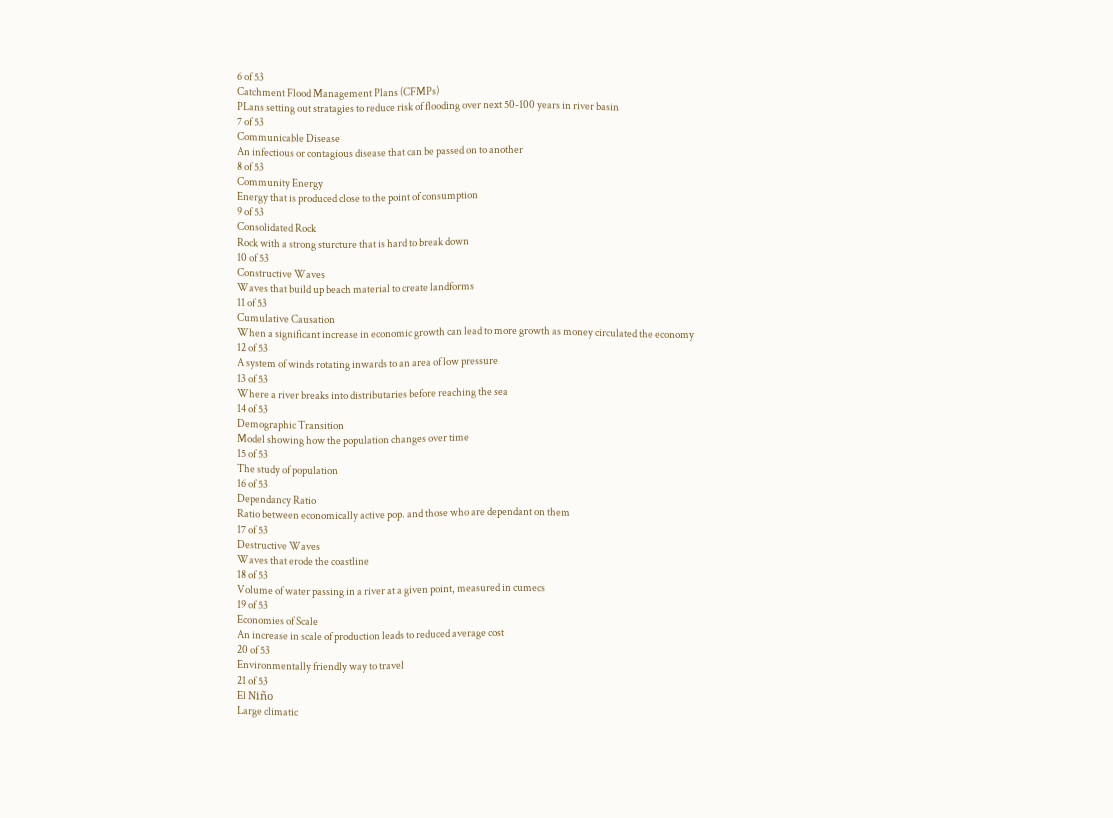6 of 53
Catchment Flood Management Plans (CFMPs)
PLans setting out stratagies to reduce risk of flooding over next 50-100 years in river basin
7 of 53
Communicable Disease
An infectious or contagious disease that can be passed on to another
8 of 53
Community Energy
Energy that is produced close to the point of consumption
9 of 53
Consolidated Rock
Rock with a strong sturcture that is hard to break down
10 of 53
Constructive Waves
Waves that build up beach material to create landforms
11 of 53
Cumulative Causation
When a significant increase in economic growth can lead to more growth as money circulated the economy
12 of 53
A system of winds rotating inwards to an area of low pressure
13 of 53
Where a river breaks into distributaries before reaching the sea
14 of 53
Demographic Transition
Model showing how the population changes over time
15 of 53
The study of population
16 of 53
Dependancy Ratio
Ratio between economically active pop. and those who are dependant on them
17 of 53
Destructive Waves
Waves that erode the coastline
18 of 53
Volume of water passing in a river at a given point, measured in cumecs
19 of 53
Economies of Scale
An increase in scale of production leads to reduced average cost
20 of 53
Environmentally friendly way to travel
21 of 53
El Niño
Large climatic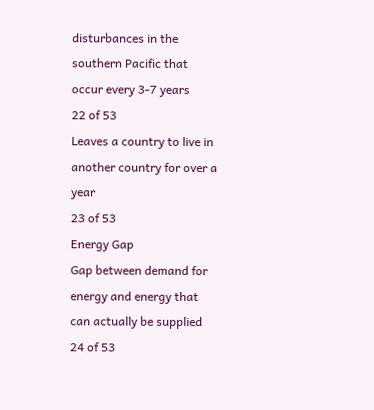disturbances in the southern Pacific that occur every 3-7 years
22 of 53
Leaves a country to live in another country for over a year
23 of 53
Energy Gap
Gap between demand for energy and energy that can actually be supplied
24 of 53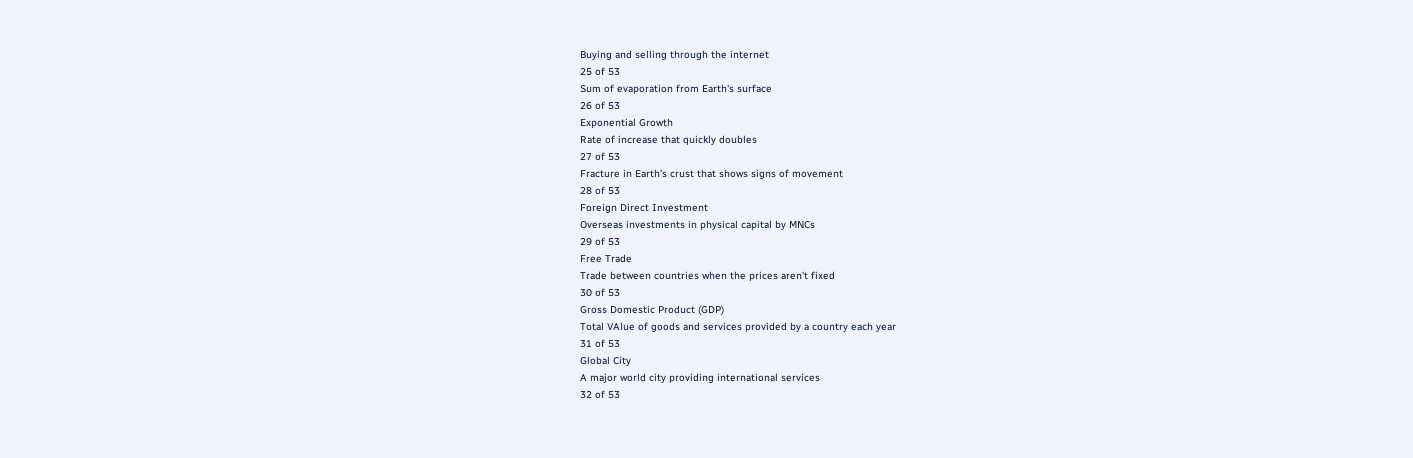Buying and selling through the internet
25 of 53
Sum of evaporation from Earth's surface
26 of 53
Exponential Growth
Rate of increase that quickly doubles
27 of 53
Fracture in Earth's crust that shows signs of movement
28 of 53
Foreign Direct Investment
Overseas investments in physical capital by MNCs
29 of 53
Free Trade
Trade between countries when the prices aren't fixed
30 of 53
Gross Domestic Product (GDP)
Total VAlue of goods and services provided by a country each year
31 of 53
Global City
A major world city providing international services
32 of 53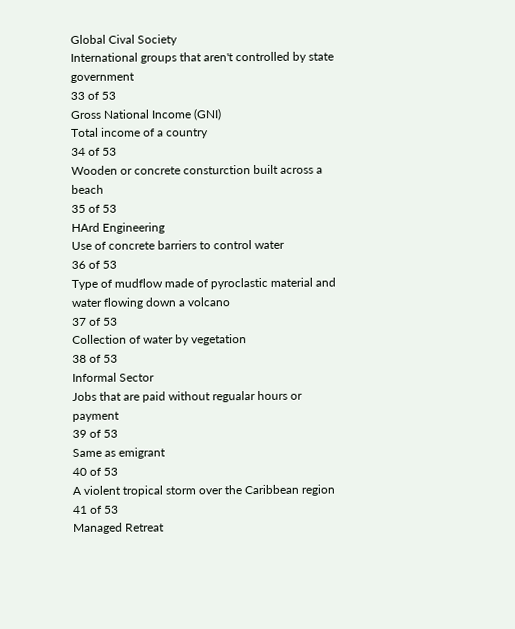Global Cival Society
International groups that aren't controlled by state government
33 of 53
Gross National Income (GNI)
Total income of a country
34 of 53
Wooden or concrete consturction built across a beach
35 of 53
HArd Engineering
Use of concrete barriers to control water
36 of 53
Type of mudflow made of pyroclastic material and water flowing down a volcano
37 of 53
Collection of water by vegetation
38 of 53
Informal Sector
Jobs that are paid without regualar hours or payment
39 of 53
Same as emigrant
40 of 53
A violent tropical storm over the Caribbean region
41 of 53
Managed Retreat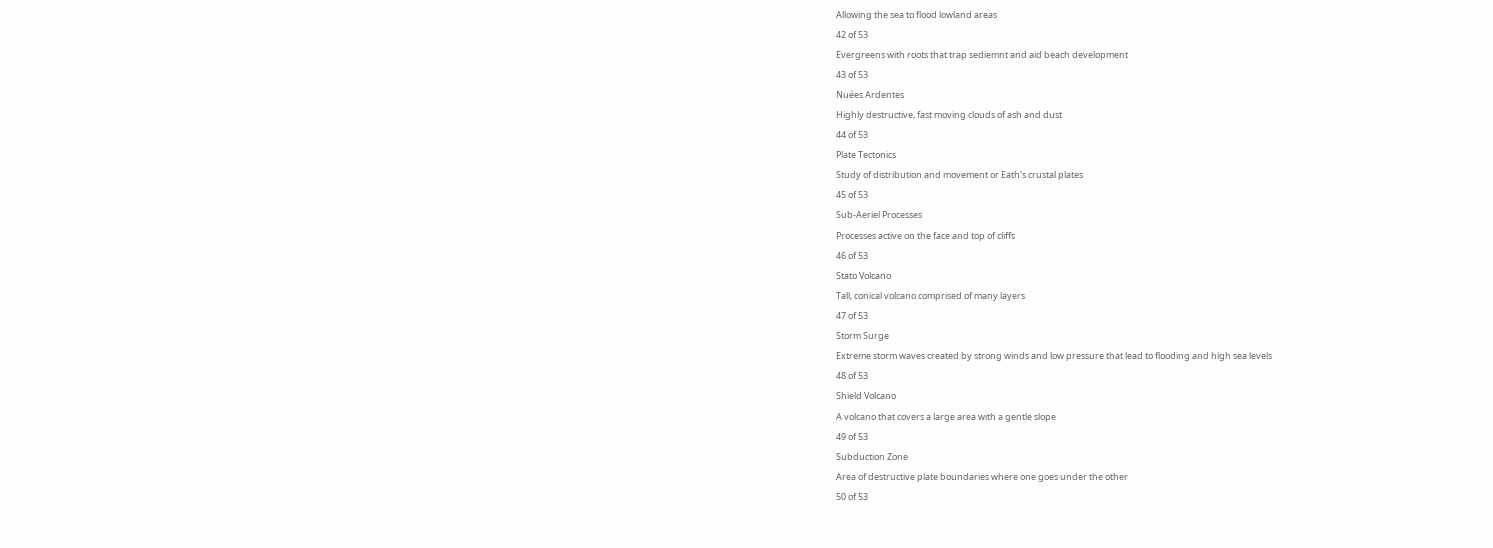Allowing the sea to flood lowland areas
42 of 53
Evergreens with roots that trap sediemnt and aid beach development
43 of 53
Nuées Ardentes
Highly destructive, fast moving clouds of ash and dust
44 of 53
Plate Tectonics
Study of distribution and movement or Eath's crustal plates
45 of 53
Sub-Aeriel Processes
Processes active on the face and top of cliffs
46 of 53
Stato Volcano
Tall, conical volcano comprised of many layers
47 of 53
Storm Surge
Extreme storm waves created by strong winds and low pressure that lead to flooding and high sea levels
48 of 53
Shield Volcano
A volcano that covers a large area with a gentle slope
49 of 53
Subduction Zone
Area of destructive plate boundaries where one goes under the other
50 of 53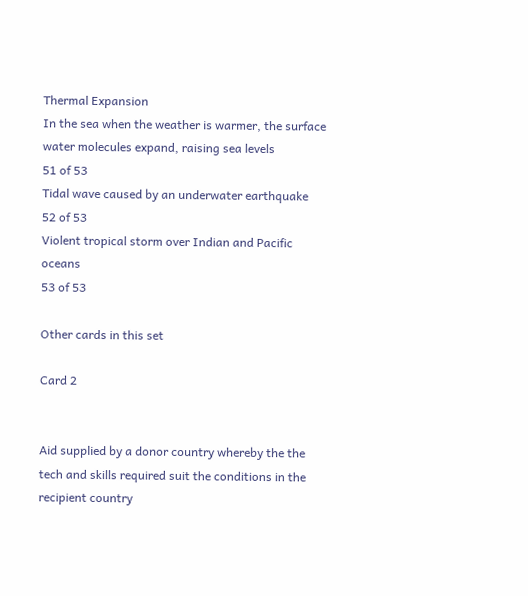Thermal Expansion
In the sea when the weather is warmer, the surface water molecules expand, raising sea levels
51 of 53
Tidal wave caused by an underwater earthquake
52 of 53
Violent tropical storm over Indian and Pacific oceans
53 of 53

Other cards in this set

Card 2


Aid supplied by a donor country whereby the the tech and skills required suit the conditions in the recipient country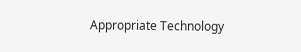Appropriate Technology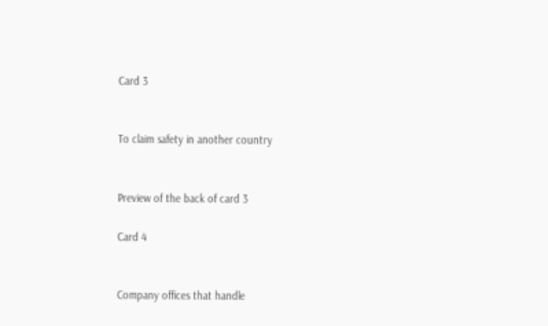Card 3


To claim safety in another country


Preview of the back of card 3

Card 4


Company offices that handle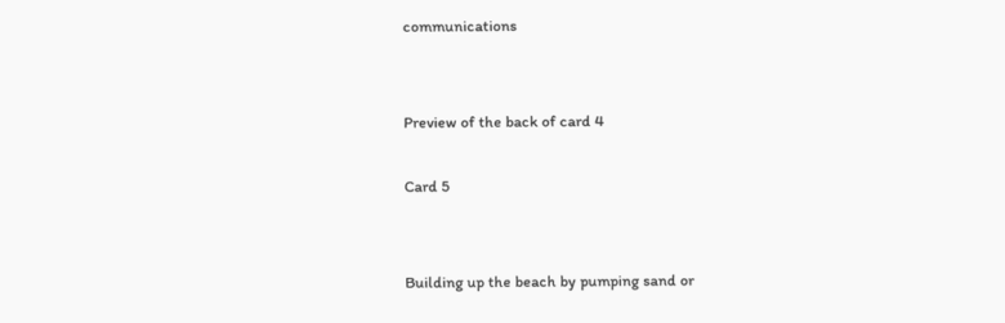communications


Preview of the back of card 4

Card 5


Building up the beach by pumping sand or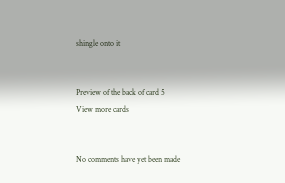shingle onto it


Preview of the back of card 5
View more cards


No comments have yet been made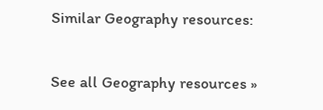Similar Geography resources:

See all Geography resources »